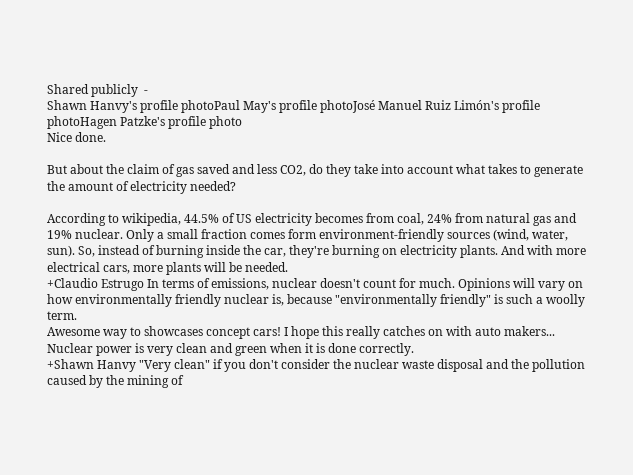Shared publicly  -
Shawn Hanvy's profile photoPaul May's profile photoJosé Manuel Ruiz Limón's profile photoHagen Patzke's profile photo
Nice done.

But about the claim of gas saved and less CO2, do they take into account what takes to generate the amount of electricity needed?

According to wikipedia, 44.5% of US electricity becomes from coal, 24% from natural gas and 19% nuclear. Only a small fraction comes form environment-friendly sources (wind, water, sun). So, instead of burning inside the car, they're burning on electricity plants. And with more electrical cars, more plants will be needed.
+Claudio Estrugo In terms of emissions, nuclear doesn't count for much. Opinions will vary on how environmentally friendly nuclear is, because "environmentally friendly" is such a woolly term.
Awesome way to showcases concept cars! I hope this really catches on with auto makers...
Nuclear power is very clean and green when it is done correctly.
+Shawn Hanvy "Very clean" if you don't consider the nuclear waste disposal and the pollution caused by the mining of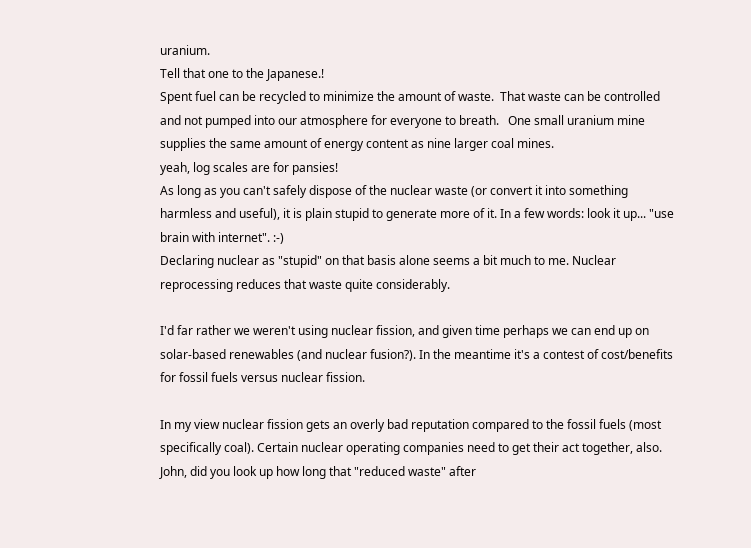uranium.
Tell that one to the Japanese.!
Spent fuel can be recycled to minimize the amount of waste.  That waste can be controlled and not pumped into our atmosphere for everyone to breath.   One small uranium mine supplies the same amount of energy content as nine larger coal mines.
yeah, log scales are for pansies!
As long as you can't safely dispose of the nuclear waste (or convert it into something harmless and useful), it is plain stupid to generate more of it. In a few words: look it up... "use brain with internet". :-)
Declaring nuclear as "stupid" on that basis alone seems a bit much to me. Nuclear reprocessing reduces that waste quite considerably.

I'd far rather we weren't using nuclear fission, and given time perhaps we can end up on solar-based renewables (and nuclear fusion?). In the meantime it's a contest of cost/benefits for fossil fuels versus nuclear fission.

In my view nuclear fission gets an overly bad reputation compared to the fossil fuels (most specifically coal). Certain nuclear operating companies need to get their act together, also.
John, did you look up how long that "reduced waste" after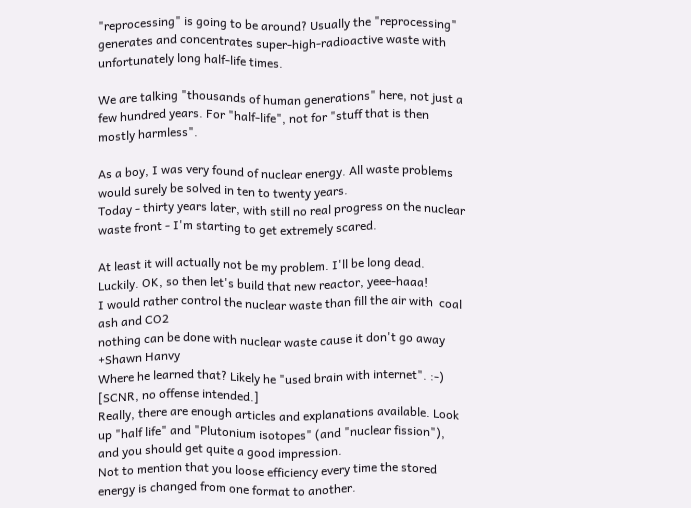"reprocessing" is going to be around? Usually the "reprocessing" generates and concentrates super-high-radioactive waste with unfortunately long half-life times.

We are talking "thousands of human generations" here, not just a few hundred years. For "half-life", not for "stuff that is then mostly harmless".

As a boy, I was very found of nuclear energy. All waste problems would surely be solved in ten to twenty years.
Today - thirty years later, with still no real progress on the nuclear waste front - I'm starting to get extremely scared.

At least it will actually not be my problem. I'll be long dead. Luckily. OK, so then let's build that new reactor, yeee-haaa!
I would rather control the nuclear waste than fill the air with  coal ash and CO2
nothing can be done with nuclear waste cause it don't go away
+Shawn Hanvy
Where he learned that? Likely he "used brain with internet". :-) [SCNR, no offense intended.]
Really, there are enough articles and explanations available. Look up "half life" and "Plutonium isotopes" (and "nuclear fission"), and you should get quite a good impression.
Not to mention that you loose efficiency every time the stored energy is changed from one format to another.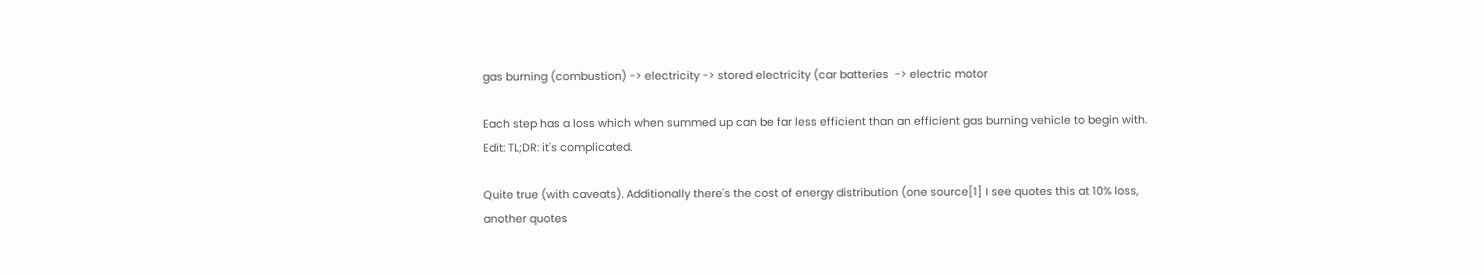gas burning (combustion) -> electricity -> stored electricity (car batteries  -> electric motor

Each step has a loss which when summed up can be far less efficient than an efficient gas burning vehicle to begin with.
Edit: TL;DR: it's complicated.

Quite true (with caveats). Additionally there's the cost of energy distribution (one source[1] I see quotes this at 10% loss, another quotes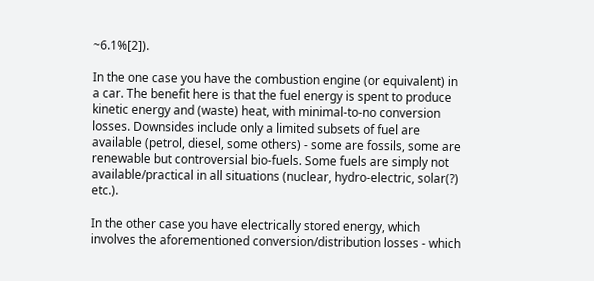~6.1%[2]).

In the one case you have the combustion engine (or equivalent) in a car. The benefit here is that the fuel energy is spent to produce kinetic energy and (waste) heat, with minimal-to-no conversion losses. Downsides include only a limited subsets of fuel are available (petrol, diesel, some others) - some are fossils, some are renewable but controversial bio-fuels. Some fuels are simply not available/practical in all situations (nuclear, hydro-electric, solar(?) etc.).

In the other case you have electrically stored energy, which involves the aforementioned conversion/distribution losses - which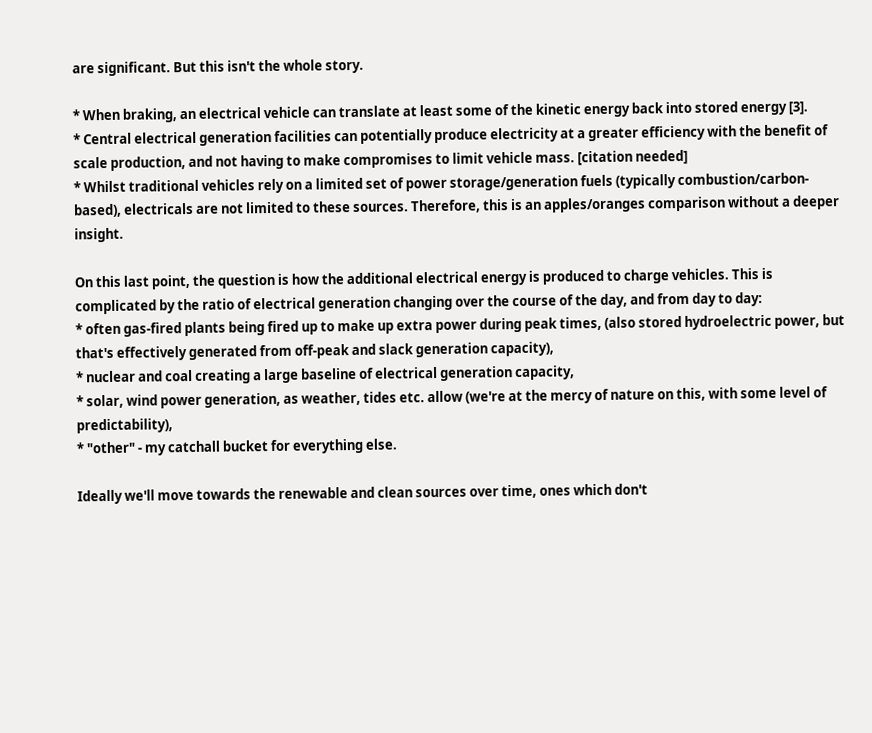are significant. But this isn't the whole story.

* When braking, an electrical vehicle can translate at least some of the kinetic energy back into stored energy [3].
* Central electrical generation facilities can potentially produce electricity at a greater efficiency with the benefit of scale production, and not having to make compromises to limit vehicle mass. [citation needed]
* Whilst traditional vehicles rely on a limited set of power storage/generation fuels (typically combustion/carbon-based), electricals are not limited to these sources. Therefore, this is an apples/oranges comparison without a deeper insight.

On this last point, the question is how the additional electrical energy is produced to charge vehicles. This is complicated by the ratio of electrical generation changing over the course of the day, and from day to day:
* often gas-fired plants being fired up to make up extra power during peak times, (also stored hydroelectric power, but that's effectively generated from off-peak and slack generation capacity),
* nuclear and coal creating a large baseline of electrical generation capacity,
* solar, wind power generation, as weather, tides etc. allow (we're at the mercy of nature on this, with some level of predictability),
* "other" - my catchall bucket for everything else.

Ideally we'll move towards the renewable and clean sources over time, ones which don't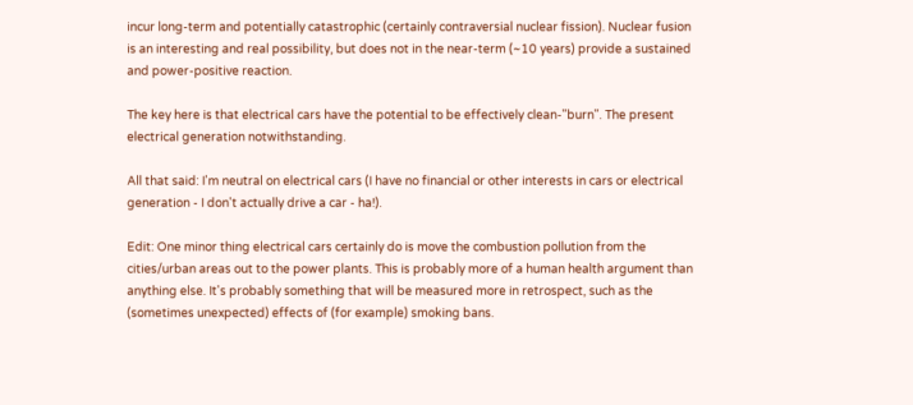incur long-term and potentially catastrophic (certainly contraversial nuclear fission). Nuclear fusion is an interesting and real possibility, but does not in the near-term (~10 years) provide a sustained and power-positive reaction.

The key here is that electrical cars have the potential to be effectively clean-"burn". The present electrical generation notwithstanding.

All that said: I'm neutral on electrical cars (I have no financial or other interests in cars or electrical generation - I don't actually drive a car - ha!).

Edit: One minor thing electrical cars certainly do is move the combustion pollution from the cities/urban areas out to the power plants. This is probably more of a human health argument than anything else. It's probably something that will be measured more in retrospect, such as the (sometimes unexpected) effects of (for example) smoking bans.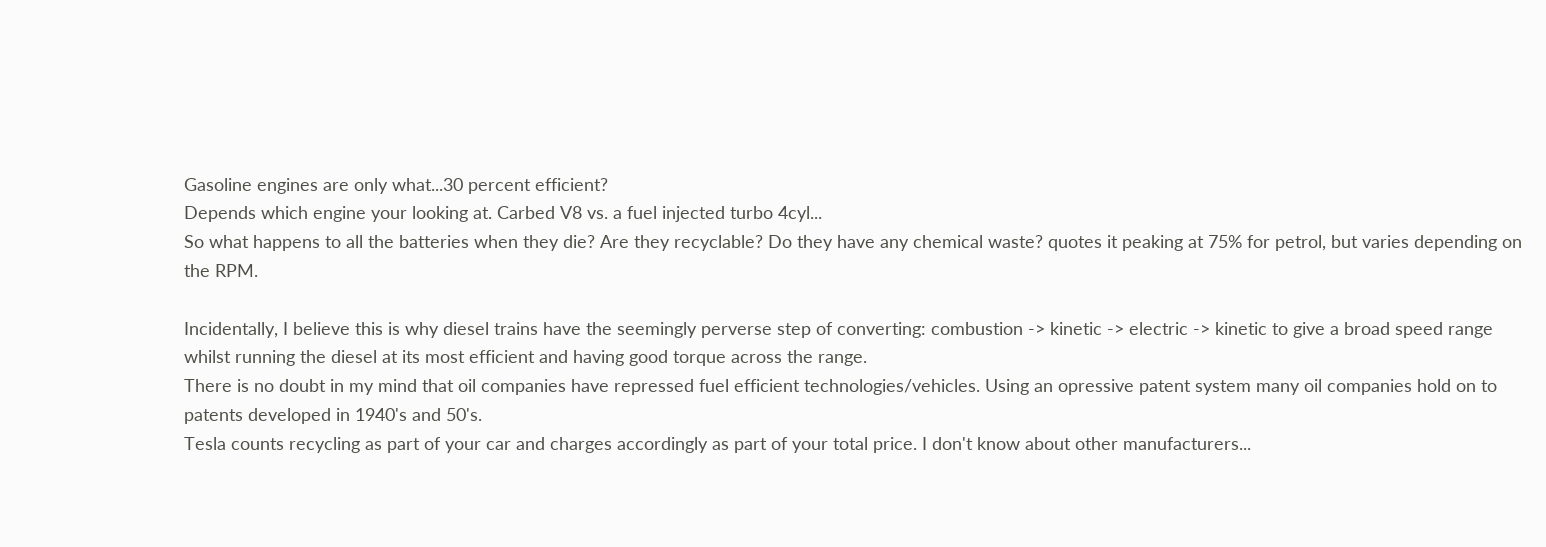Gasoline engines are only what...30 percent efficient?
Depends which engine your looking at. Carbed V8 vs. a fuel injected turbo 4cyl...
So what happens to all the batteries when they die? Are they recyclable? Do they have any chemical waste? quotes it peaking at 75% for petrol, but varies depending on the RPM.

Incidentally, I believe this is why diesel trains have the seemingly perverse step of converting: combustion -> kinetic -> electric -> kinetic to give a broad speed range whilst running the diesel at its most efficient and having good torque across the range.
There is no doubt in my mind that oil companies have repressed fuel efficient technologies/vehicles. Using an opressive patent system many oil companies hold on to patents developed in 1940's and 50's.
Tesla counts recycling as part of your car and charges accordingly as part of your total price. I don't know about other manufacturers...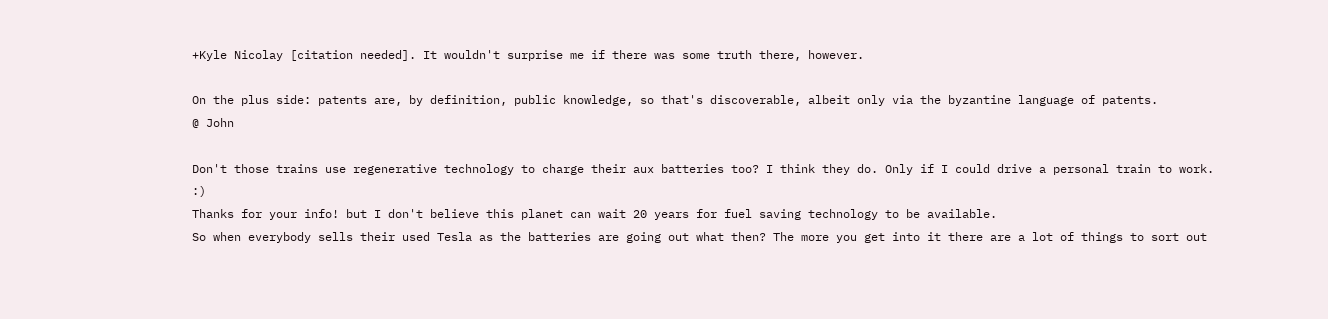+Kyle Nicolay [citation needed]. It wouldn't surprise me if there was some truth there, however.

On the plus side: patents are, by definition, public knowledge, so that's discoverable, albeit only via the byzantine language of patents.
@ John

Don't those trains use regenerative technology to charge their aux batteries too? I think they do. Only if I could drive a personal train to work. :)
Thanks for your info! but I don't believe this planet can wait 20 years for fuel saving technology to be available.
So when everybody sells their used Tesla as the batteries are going out what then? The more you get into it there are a lot of things to sort out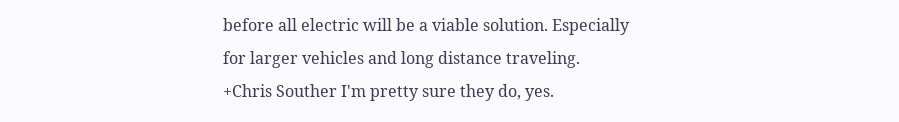before all electric will be a viable solution. Especially for larger vehicles and long distance traveling.
+Chris Souther I'm pretty sure they do, yes.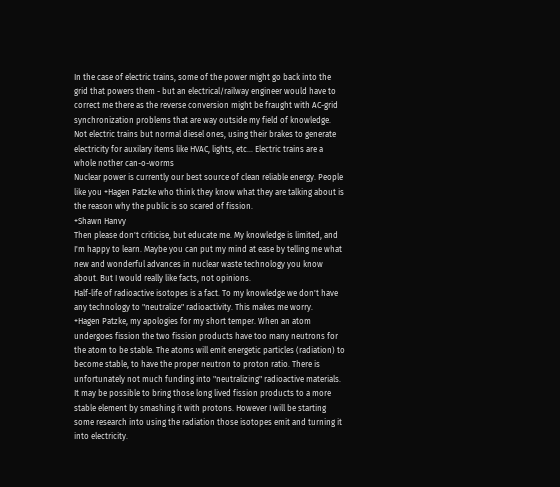In the case of electric trains, some of the power might go back into the grid that powers them - but an electrical/railway engineer would have to correct me there as the reverse conversion might be fraught with AC-grid synchronization problems that are way outside my field of knowledge.
Not electric trains but normal diesel ones, using their brakes to generate electricity for auxilary items like HVAC, lights, etc... Electric trains are a whole nother can-o-worms
Nuclear power is currently our best source of clean reliable energy. People like you +Hagen Patzke who think they know what they are talking about is the reason why the public is so scared of fission.
+Shawn Hanvy
Then please don't criticise, but educate me. My knowledge is limited, and I'm happy to learn. Maybe you can put my mind at ease by telling me what new and wonderful advances in nuclear waste technology you know about. But I would really like facts, not opinions.
Half-life of radioactive isotopes is a fact. To my knowledge we don't have any technology to "neutralize" radioactivity. This makes me worry.
+Hagen Patzke, my apologies for my short temper. When an atom undergoes fission the two fission products have too many neutrons for the atom to be stable. The atoms will emit energetic particles (radiation) to become stable, to have the proper neutron to proton ratio. There is unfortunately not much funding into "neutralizing" radioactive materials. It may be possible to bring those long lived fission products to a more stable element by smashing it with protons. However I will be starting some research into using the radiation those isotopes emit and turning it into electricity.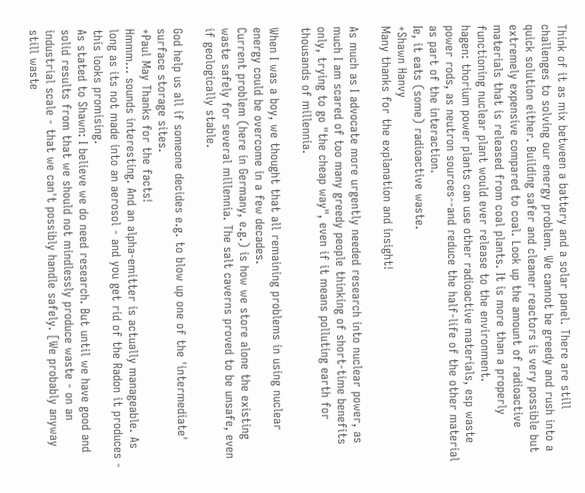Think of it as mix between a battery and a solar panel. There are still challenges to solving our energy problem. We cannot be greedy and rush into a quick solution either. Building safer and cleaner reactors is very possible but extremely expensive compared to coal. Look up the amount of radioactive materials that is released from coal plants. It is more than a properly functioning nuclear plant would ever release to the environment.
hagen: thorium power plants can use other radioactive materials, esp waste power rods, as neutron sources--and reduce the half-life of the other material as part of the interaction.
Ie, it eats (some) radioactive waste.
+Shawn Hanvy
Many thanks for the explanation and insight!

As much as I advocate more urgently needed research into nuclear power, as much I am scared of too many greedy people thinking of short-time benefits only, trying to go "the cheap way", even if it means polluting earth for thousands of millennia.

When I was a boy, we thought that all remaining problems in using nuclear energy could be overcome in a few decades.
Current problem (here in Germany, e.g.) is how we store alone the existing waste safely for several millennia. The salt caverns proved to be unsafe, even if geologically stable.

God help us all if someone decides e.g. to blow up one of the 'intermediate' surface storage sites.
+Paul May Thanks for the facts!
Hmmm... sounds interesting. And an alpha-emitter is actually manageable. As long as its not made into an aerosol - and you get rid of the Radon it produces - this looks promising.
As stated to Shawn: I believe we do need research. But until we have good and solid results from that we should not mindlessly produce waste - on an industrial scale - that we can't possibly handle safely. [We probably anyway still waste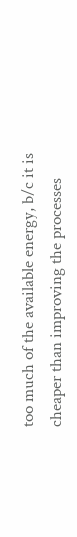too much of the available energy, b/c it is cheaper than improving the processes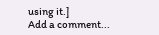using it.]
Add a comment...